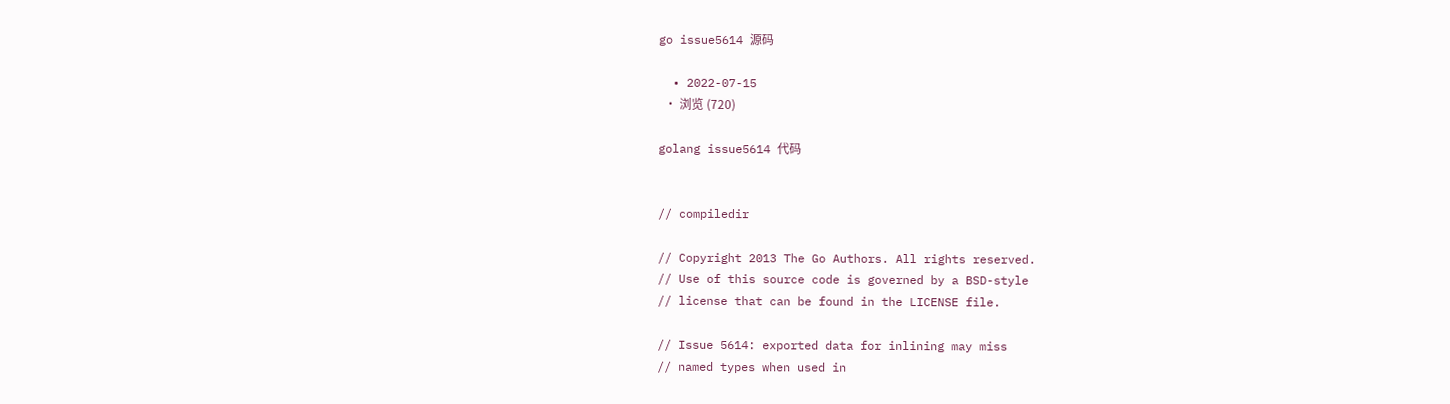go issue5614 源码

  • 2022-07-15
  • 浏览 (720)

golang issue5614 代码


// compiledir

// Copyright 2013 The Go Authors. All rights reserved.
// Use of this source code is governed by a BSD-style
// license that can be found in the LICENSE file.

// Issue 5614: exported data for inlining may miss
// named types when used in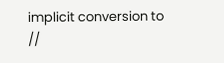implicit conversion to
//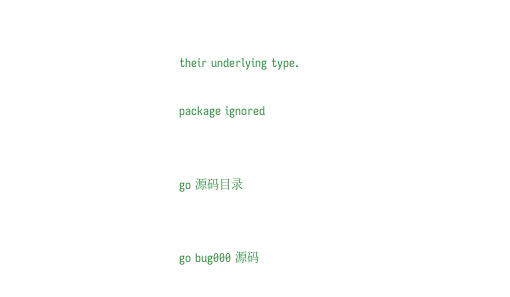their underlying type.

package ignored


go 源码目录


go bug000 源码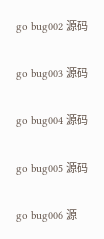go bug002 源码

go bug003 源码

go bug004 源码

go bug005 源码

go bug006 源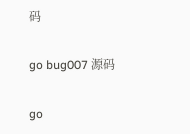码

go bug007 源码

go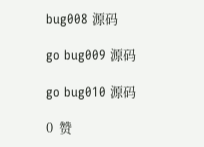bug008 源码

go bug009 源码

go bug010 源码

0  赞